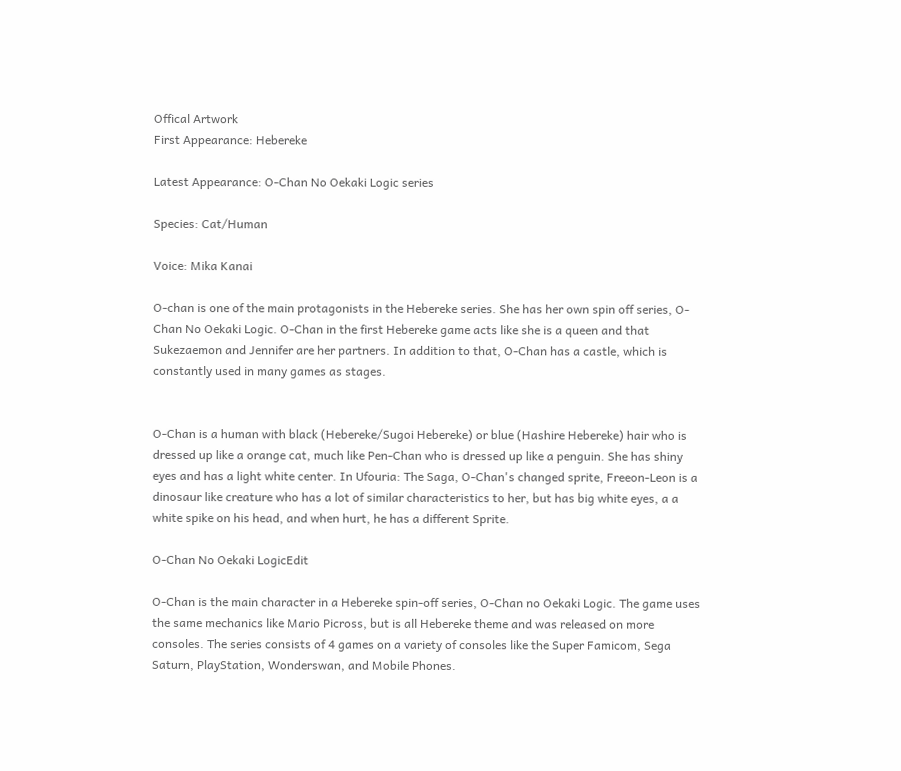Offical Artwork
First Appearance: Hebereke

Latest Appearance: O-Chan No Oekaki Logic series

Species: Cat/Human

Voice: Mika Kanai

O-chan is one of the main protagonists in the Hebereke series. She has her own spin off series, O-Chan No Oekaki Logic. O-Chan in the first Hebereke game acts like she is a queen and that Sukezaemon and Jennifer are her partners. In addition to that, O-Chan has a castle, which is constantly used in many games as stages.


O-Chan is a human with black (Hebereke/Sugoi Hebereke) or blue (Hashire Hebereke) hair who is dressed up like a orange cat, much like Pen-Chan who is dressed up like a penguin. She has shiny eyes and has a light white center. In Ufouria: The Saga, O-Chan's changed sprite, Freeon-Leon is a dinosaur like creature who has a lot of similar characteristics to her, but has big white eyes, a a white spike on his head, and when hurt, he has a different Sprite.

O-Chan No Oekaki LogicEdit

O-Chan is the main character in a Hebereke spin-off series, O-Chan no Oekaki Logic. The game uses the same mechanics like Mario Picross, but is all Hebereke theme and was released on more consoles. The series consists of 4 games on a variety of consoles like the Super Famicom, Sega Saturn, PlayStation, Wonderswan, and Mobile Phones.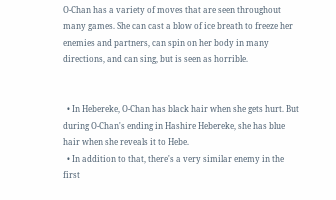O-Chan has a variety of moves that are seen throughout many games. She can cast a blow of ice breath to freeze her enemies and partners, can spin on her body in many directions, and can sing, but is seen as horrible.


  • In Hebereke, O-Chan has black hair when she gets hurt. But during O-Chan's ending in Hashire Hebereke, she has blue hair when she reveals it to Hebe.
  • In addition to that, there's a very similar enemy in the first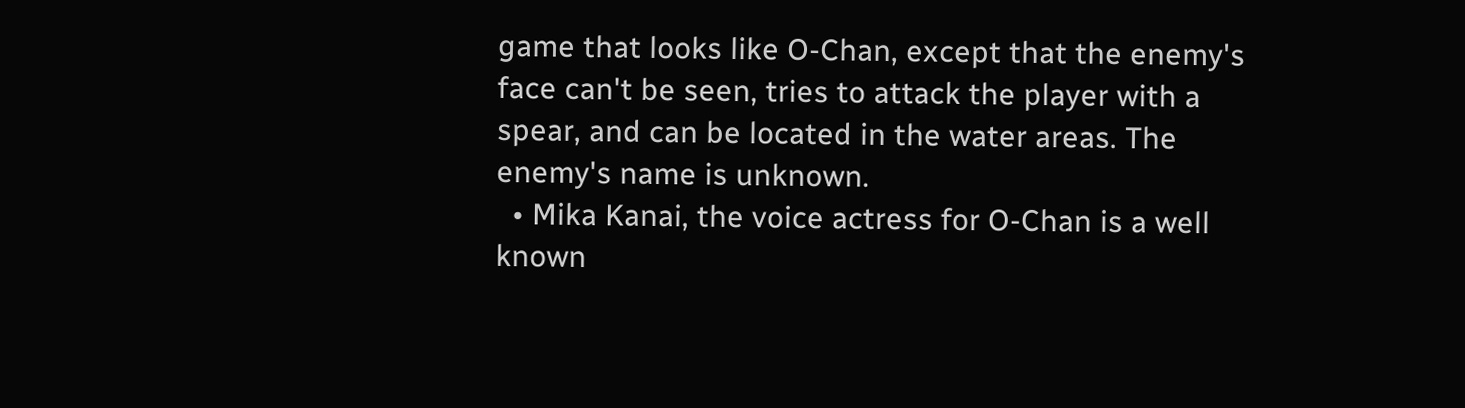game that looks like O-Chan, except that the enemy's face can't be seen, tries to attack the player with a spear, and can be located in the water areas. The enemy's name is unknown.
  • Mika Kanai, the voice actress for O-Chan is a well known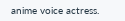anime voice actress.